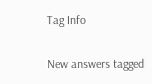Tag Info

New answers tagged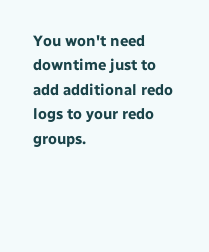You won't need downtime just to add additional redo logs to your redo groups.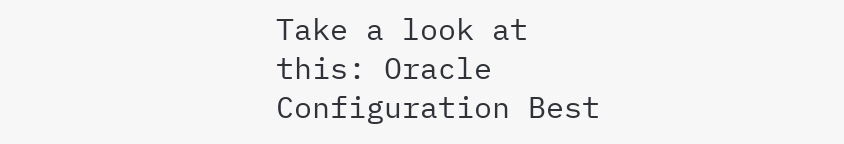Take a look at this: Oracle Configuration Best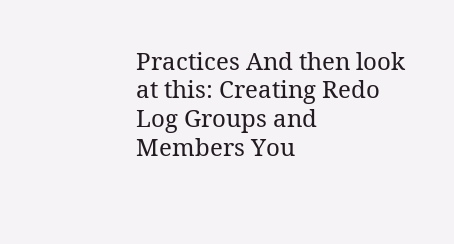Practices And then look at this: Creating Redo Log Groups and Members You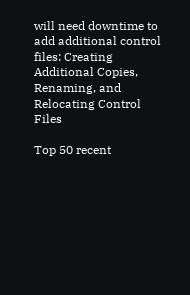will need downtime to add additional control files: Creating Additional Copies, Renaming, and Relocating Control Files

Top 50 recent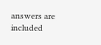answers are included